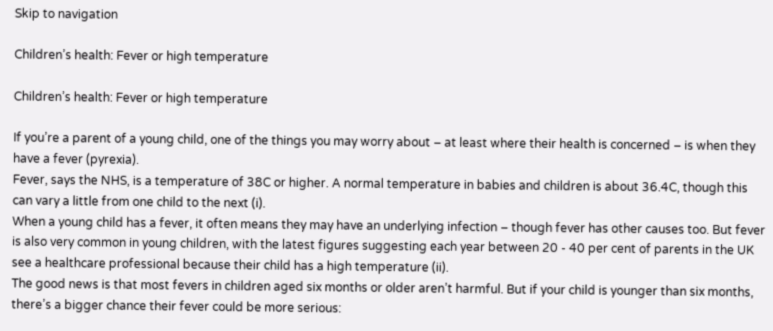Skip to navigation

Children’s health: Fever or high temperature

Children’s health: Fever or high temperature

If you’re a parent of a young child, one of the things you may worry about – at least where their health is concerned – is when they have a fever (pyrexia).
Fever, says the NHS, is a temperature of 38C or higher. A normal temperature in babies and children is about 36.4C, though this can vary a little from one child to the next (i).
When a young child has a fever, it often means they may have an underlying infection – though fever has other causes too. But fever is also very common in young children, with the latest figures suggesting each year between 20 - 40 per cent of parents in the UK see a healthcare professional because their child has a high temperature (ii).
The good news is that most fevers in children aged six months or older aren’t harmful. But if your child is younger than six months, there’s a bigger chance their fever could be more serious: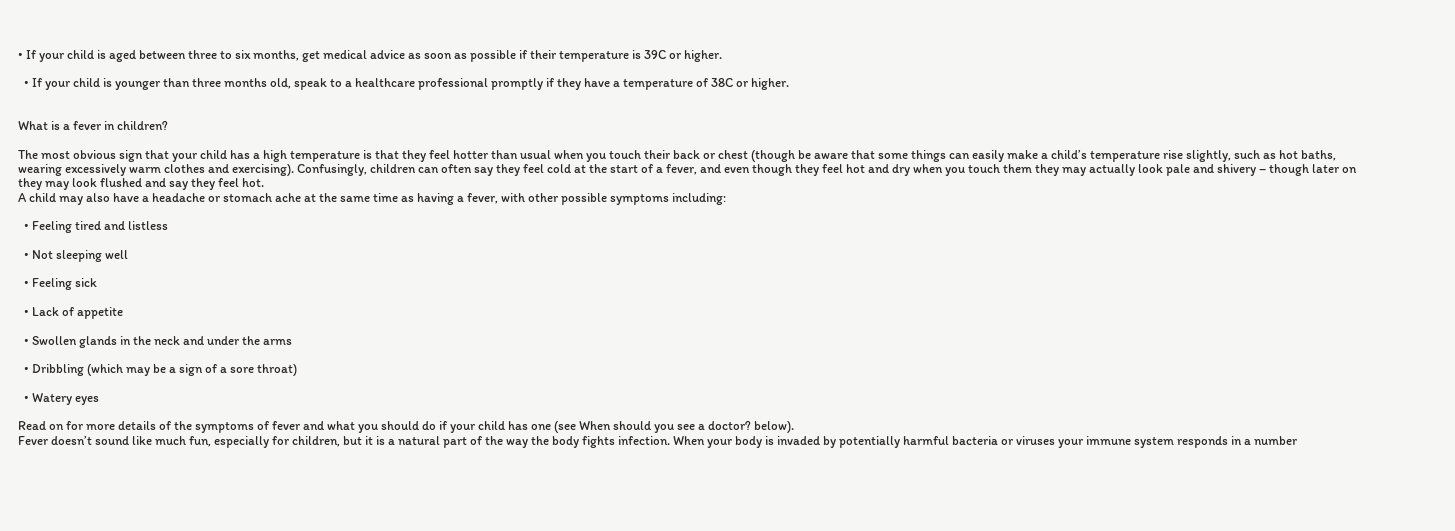• If your child is aged between three to six months, get medical advice as soon as possible if their temperature is 39C or higher.

  • If your child is younger than three months old, speak to a healthcare professional promptly if they have a temperature of 38C or higher.


What is a fever in children?

The most obvious sign that your child has a high temperature is that they feel hotter than usual when you touch their back or chest (though be aware that some things can easily make a child’s temperature rise slightly, such as hot baths, wearing excessively warm clothes and exercising). Confusingly, children can often say they feel cold at the start of a fever, and even though they feel hot and dry when you touch them they may actually look pale and shivery – though later on they may look flushed and say they feel hot.
A child may also have a headache or stomach ache at the same time as having a fever, with other possible symptoms including:

  • Feeling tired and listless

  • Not sleeping well

  • Feeling sick

  • Lack of appetite

  • Swollen glands in the neck and under the arms

  • Dribbling (which may be a sign of a sore throat)

  • Watery eyes

Read on for more details of the symptoms of fever and what you should do if your child has one (see When should you see a doctor? below).
Fever doesn’t sound like much fun, especially for children, but it is a natural part of the way the body fights infection. When your body is invaded by potentially harmful bacteria or viruses your immune system responds in a number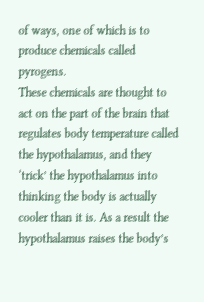of ways, one of which is to produce chemicals called pyrogens.
These chemicals are thought to act on the part of the brain that regulates body temperature called the hypothalamus, and they ‘trick’ the hypothalamus into thinking the body is actually cooler than it is. As a result the hypothalamus raises the body’s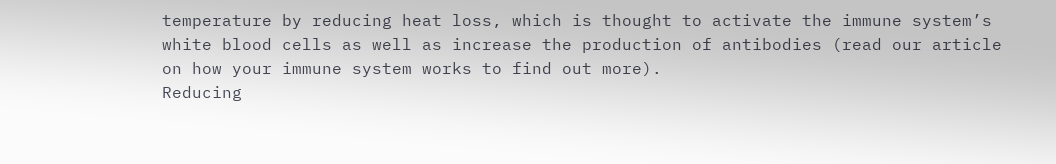temperature by reducing heat loss, which is thought to activate the immune system’s white blood cells as well as increase the production of antibodies (read our article on how your immune system works to find out more).
Reducing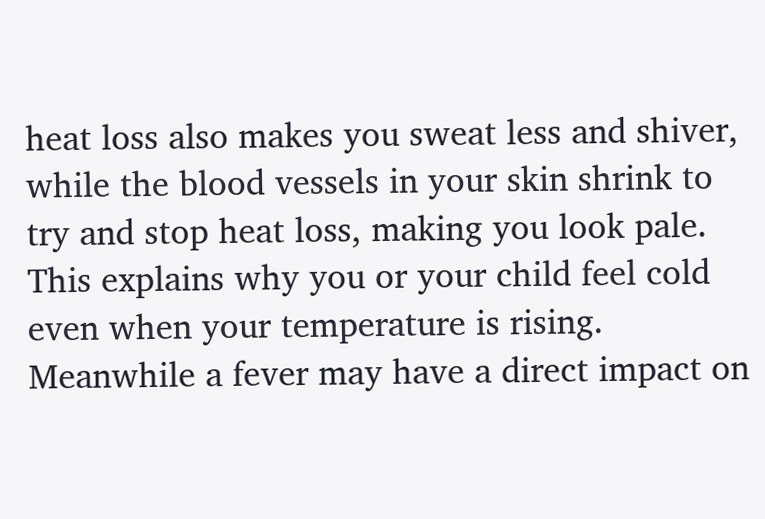heat loss also makes you sweat less and shiver, while the blood vessels in your skin shrink to try and stop heat loss, making you look pale. This explains why you or your child feel cold even when your temperature is rising. Meanwhile a fever may have a direct impact on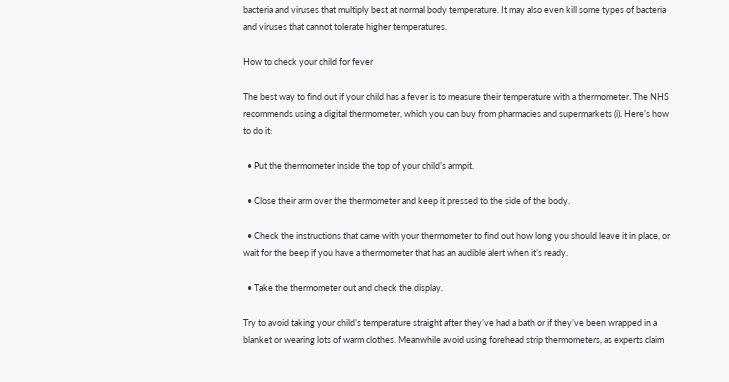bacteria and viruses that multiply best at normal body temperature. It may also even kill some types of bacteria and viruses that cannot tolerate higher temperatures.

How to check your child for fever

The best way to find out if your child has a fever is to measure their temperature with a thermometer. The NHS recommends using a digital thermometer, which you can buy from pharmacies and supermarkets (i). Here’s how to do it:

  • Put the thermometer inside the top of your child’s armpit.

  • Close their arm over the thermometer and keep it pressed to the side of the body.

  • Check the instructions that came with your thermometer to find out how long you should leave it in place, or wait for the beep if you have a thermometer that has an audible alert when it’s ready.

  • Take the thermometer out and check the display.

Try to avoid taking your child’s temperature straight after they’ve had a bath or if they’ve been wrapped in a blanket or wearing lots of warm clothes. Meanwhile avoid using forehead strip thermometers, as experts claim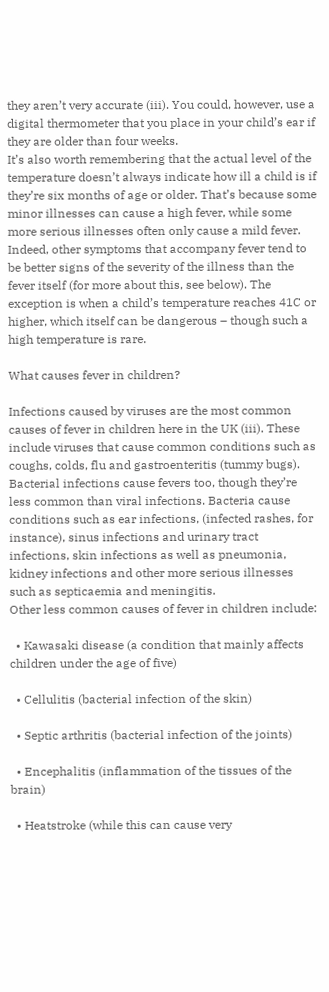they aren’t very accurate (iii). You could, however, use a digital thermometer that you place in your child’s ear if they are older than four weeks.
It’s also worth remembering that the actual level of the temperature doesn’t always indicate how ill a child is if they’re six months of age or older. That’s because some minor illnesses can cause a high fever, while some more serious illnesses often only cause a mild fever. Indeed, other symptoms that accompany fever tend to be better signs of the severity of the illness than the fever itself (for more about this, see below). The exception is when a child’s temperature reaches 41C or higher, which itself can be dangerous – though such a high temperature is rare.

What causes fever in children?

Infections caused by viruses are the most common causes of fever in children here in the UK (iii). These include viruses that cause common conditions such as coughs, colds, flu and gastroenteritis (tummy bugs).
Bacterial infections cause fevers too, though they’re less common than viral infections. Bacteria cause conditions such as ear infections, (infected rashes, for instance), sinus infections and urinary tract infections, skin infections as well as pneumonia, kidney infections and other more serious illnesses such as septicaemia and meningitis.
Other less common causes of fever in children include:

  • Kawasaki disease (a condition that mainly affects children under the age of five)

  • Cellulitis (bacterial infection of the skin)

  • Septic arthritis (bacterial infection of the joints)

  • Encephalitis (inflammation of the tissues of the brain)

  • Heatstroke (while this can cause very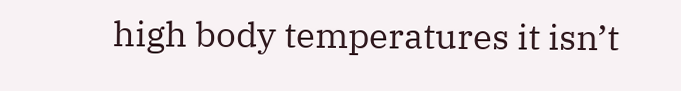high body temperatures it isn’t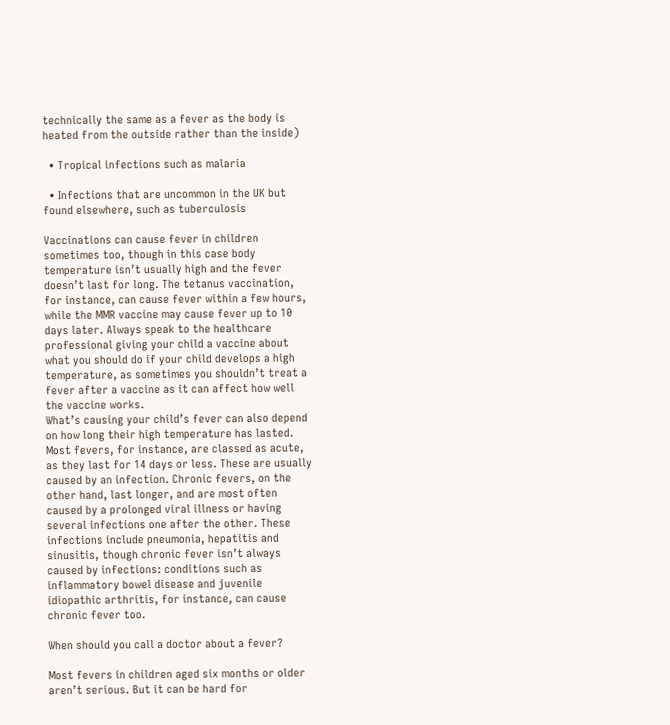technically the same as a fever as the body is heated from the outside rather than the inside)

  • Tropical infections such as malaria

  • Infections that are uncommon in the UK but found elsewhere, such as tuberculosis

Vaccinations can cause fever in children sometimes too, though in this case body temperature isn’t usually high and the fever doesn’t last for long. The tetanus vaccination, for instance, can cause fever within a few hours, while the MMR vaccine may cause fever up to 10 days later. Always speak to the healthcare professional giving your child a vaccine about what you should do if your child develops a high temperature, as sometimes you shouldn’t treat a fever after a vaccine as it can affect how well the vaccine works.
What’s causing your child’s fever can also depend on how long their high temperature has lasted. Most fevers, for instance, are classed as acute, as they last for 14 days or less. These are usually caused by an infection. Chronic fevers, on the other hand, last longer, and are most often caused by a prolonged viral illness or having several infections one after the other. These infections include pneumonia, hepatitis and sinusitis, though chronic fever isn’t always caused by infections: conditions such as inflammatory bowel disease and juvenile idiopathic arthritis, for instance, can cause chronic fever too.

When should you call a doctor about a fever?

Most fevers in children aged six months or older aren’t serious. But it can be hard for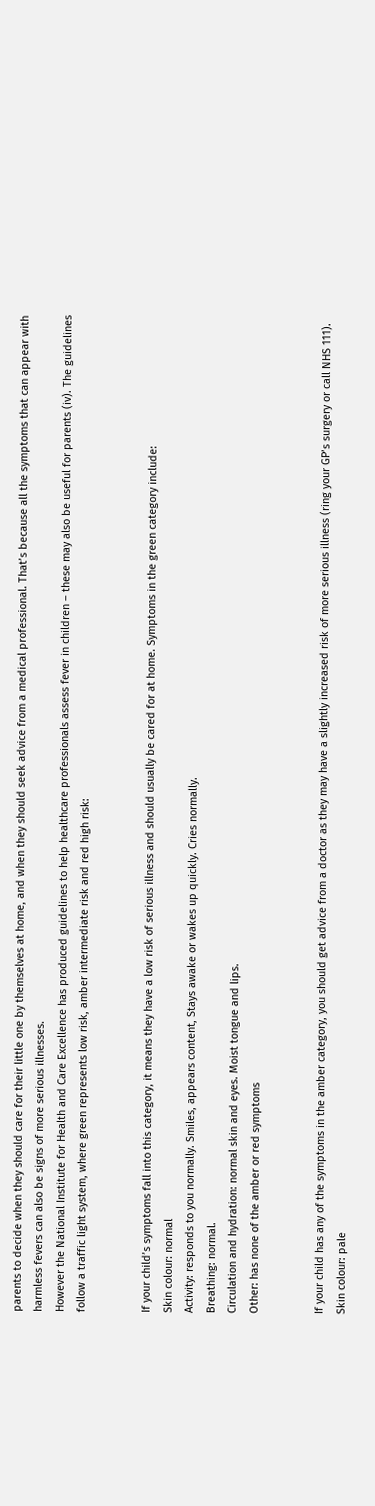parents to decide when they should care for their little one by themselves at home, and when they should seek advice from a medical professional. That’s because all the symptoms that can appear with harmless fevers can also be signs of more serious illnesses.
However the National Institute for Health and Care Excellence has produced guidelines to help healthcare professionals assess fever in children – these may also be useful for parents (iv). The guidelines follow a traffic light system, where green represents low risk, amber intermediate risk and red high risk:


If your child’s symptoms fall into this category, it means they have a low risk of serious illness and should usually be cared for at home. Symptoms in the green category include:
Skin colour: normal
Activity: responds to you normally. Smiles, appears content, Stays awake or wakes up quickly. Cries normally.
Breathing: normal.
Circulation and hydration: normal skin and eyes. Moist tongue and lips.
Other: has none of the amber or red symptoms


If your child has any of the symptoms in the amber category, you should get advice from a doctor as they may have a slightly increased risk of more serious illness (ring your GP’s surgery or call NHS 111).
Skin colour: pale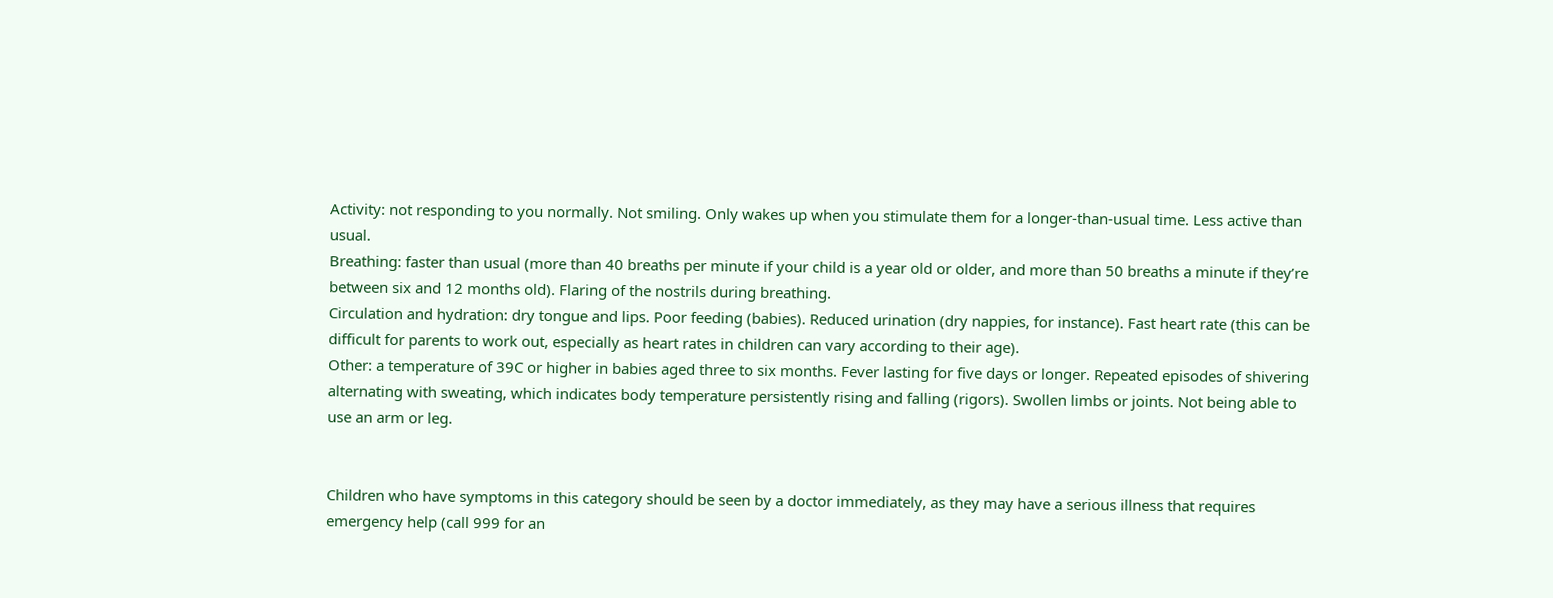Activity: not responding to you normally. Not smiling. Only wakes up when you stimulate them for a longer-than-usual time. Less active than usual.
Breathing: faster than usual (more than 40 breaths per minute if your child is a year old or older, and more than 50 breaths a minute if they’re between six and 12 months old). Flaring of the nostrils during breathing.
Circulation and hydration: dry tongue and lips. Poor feeding (babies). Reduced urination (dry nappies, for instance). Fast heart rate (this can be difficult for parents to work out, especially as heart rates in children can vary according to their age).
Other: a temperature of 39C or higher in babies aged three to six months. Fever lasting for five days or longer. Repeated episodes of shivering alternating with sweating, which indicates body temperature persistently rising and falling (rigors). Swollen limbs or joints. Not being able to use an arm or leg.


Children who have symptoms in this category should be seen by a doctor immediately, as they may have a serious illness that requires emergency help (call 999 for an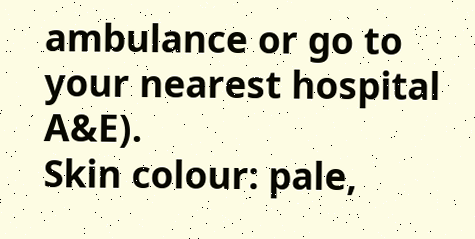ambulance or go to your nearest hospital A&E).
Skin colour: pale,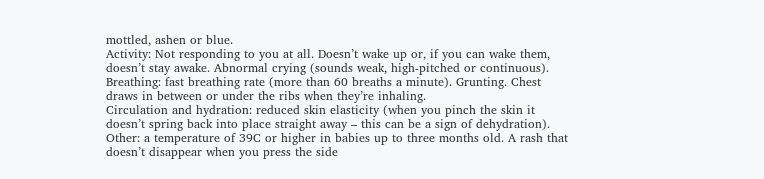mottled, ashen or blue.
Activity: Not responding to you at all. Doesn’t wake up or, if you can wake them, doesn’t stay awake. Abnormal crying (sounds weak, high-pitched or continuous).
Breathing: fast breathing rate (more than 60 breaths a minute). Grunting. Chest draws in between or under the ribs when they’re inhaling.
Circulation and hydration: reduced skin elasticity (when you pinch the skin it doesn’t spring back into place straight away – this can be a sign of dehydration).
Other: a temperature of 39C or higher in babies up to three months old. A rash that doesn’t disappear when you press the side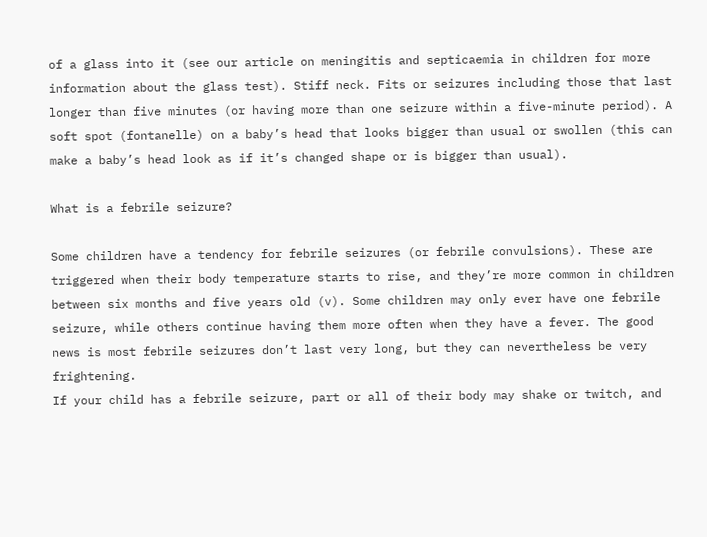of a glass into it (see our article on meningitis and septicaemia in children for more information about the glass test). Stiff neck. Fits or seizures including those that last longer than five minutes (or having more than one seizure within a five-minute period). A soft spot (fontanelle) on a baby’s head that looks bigger than usual or swollen (this can make a baby’s head look as if it’s changed shape or is bigger than usual).

What is a febrile seizure?

Some children have a tendency for febrile seizures (or febrile convulsions). These are triggered when their body temperature starts to rise, and they’re more common in children between six months and five years old (v). Some children may only ever have one febrile seizure, while others continue having them more often when they have a fever. The good news is most febrile seizures don’t last very long, but they can nevertheless be very frightening.
If your child has a febrile seizure, part or all of their body may shake or twitch, and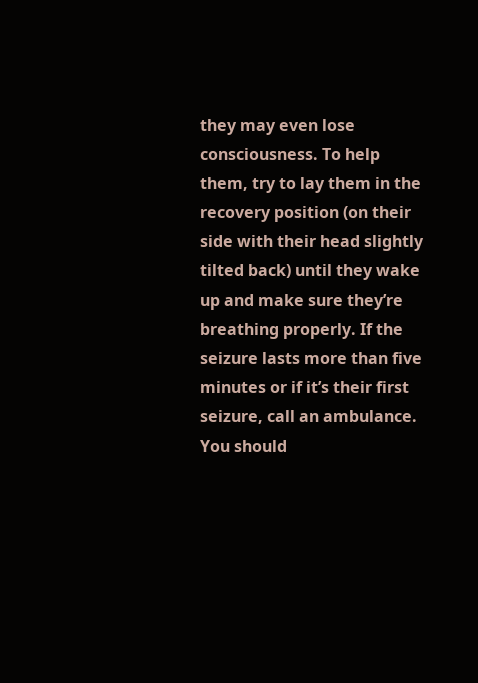they may even lose consciousness. To help them, try to lay them in the recovery position (on their side with their head slightly tilted back) until they wake up and make sure they’re breathing properly. If the seizure lasts more than five minutes or if it’s their first seizure, call an ambulance. You should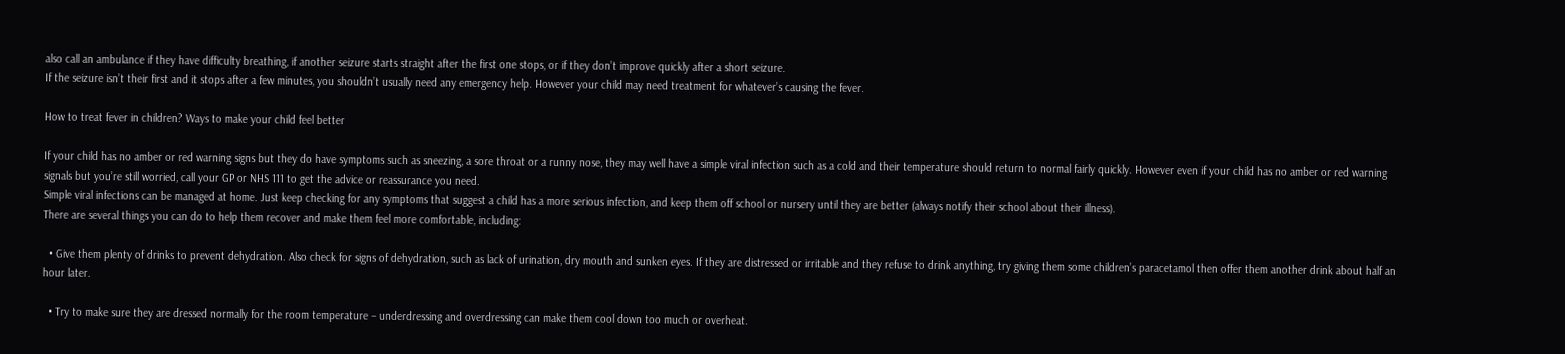also call an ambulance if they have difficulty breathing, if another seizure starts straight after the first one stops, or if they don’t improve quickly after a short seizure.
If the seizure isn’t their first and it stops after a few minutes, you shouldn’t usually need any emergency help. However your child may need treatment for whatever’s causing the fever.

How to treat fever in children? Ways to make your child feel better

If your child has no amber or red warning signs but they do have symptoms such as sneezing, a sore throat or a runny nose, they may well have a simple viral infection such as a cold and their temperature should return to normal fairly quickly. However even if your child has no amber or red warning signals but you’re still worried, call your GP or NHS 111 to get the advice or reassurance you need.
Simple viral infections can be managed at home. Just keep checking for any symptoms that suggest a child has a more serious infection, and keep them off school or nursery until they are better (always notify their school about their illness).
There are several things you can do to help them recover and make them feel more comfortable, including:

  • Give them plenty of drinks to prevent dehydration. Also check for signs of dehydration, such as lack of urination, dry mouth and sunken eyes. If they are distressed or irritable and they refuse to drink anything, try giving them some children’s paracetamol then offer them another drink about half an hour later.

  • Try to make sure they are dressed normally for the room temperature – underdressing and overdressing can make them cool down too much or overheat.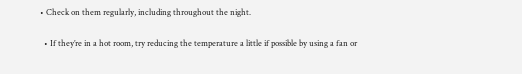• Check on them regularly, including throughout the night.

  • If they’re in a hot room, try reducing the temperature a little if possible by using a fan or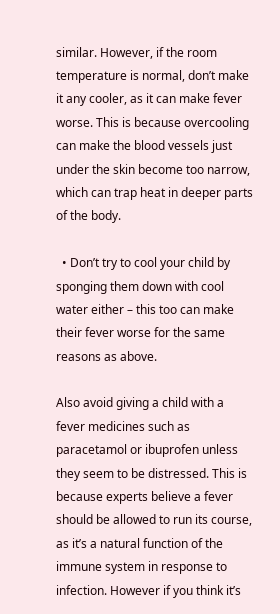similar. However, if the room temperature is normal, don’t make it any cooler, as it can make fever worse. This is because overcooling can make the blood vessels just under the skin become too narrow, which can trap heat in deeper parts of the body.

  • Don’t try to cool your child by sponging them down with cool water either – this too can make their fever worse for the same reasons as above.

Also avoid giving a child with a fever medicines such as paracetamol or ibuprofen unless they seem to be distressed. This is because experts believe a fever should be allowed to run its course, as it’s a natural function of the immune system in response to infection. However if you think it’s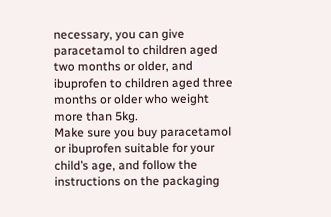necessary, you can give paracetamol to children aged two months or older, and ibuprofen to children aged three months or older who weight more than 5kg.
Make sure you buy paracetamol or ibuprofen suitable for your child’s age, and follow the instructions on the packaging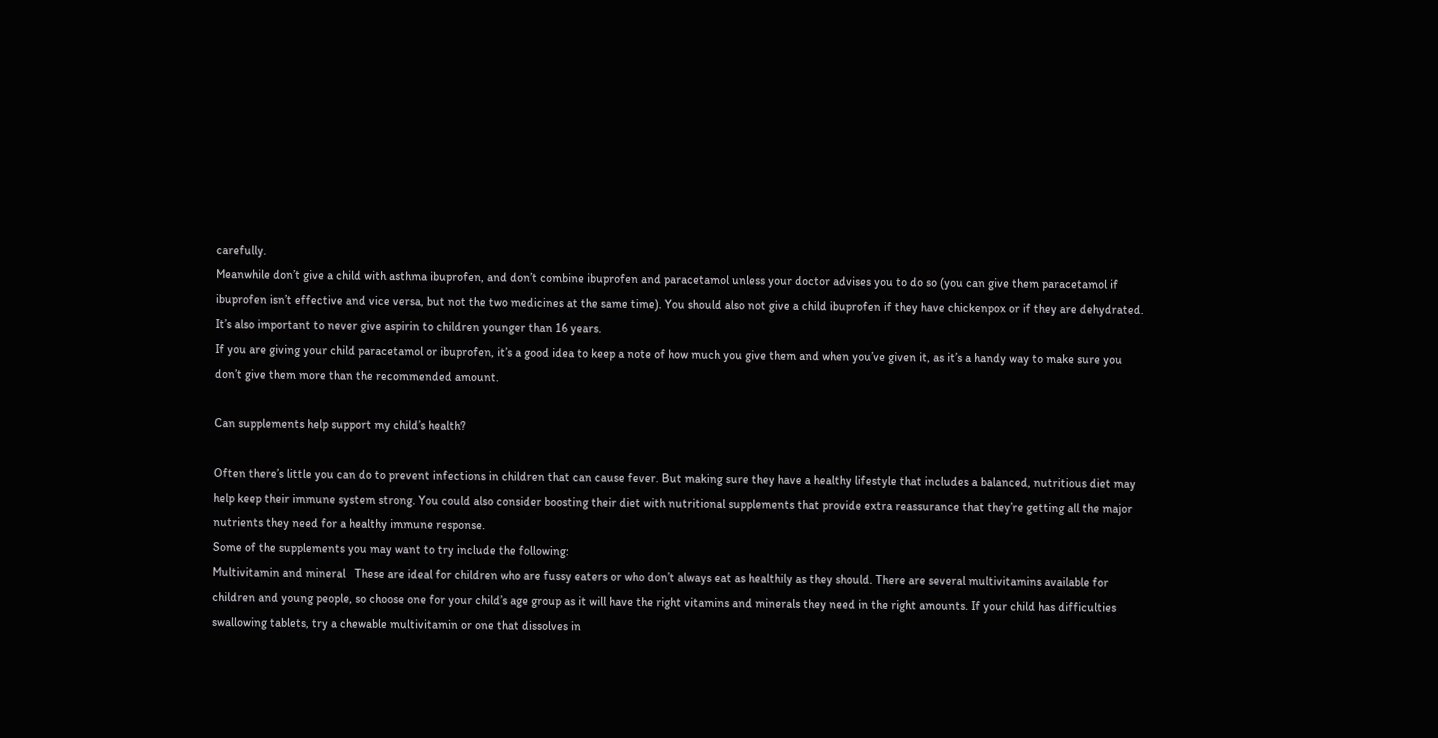carefully.
Meanwhile don’t give a child with asthma ibuprofen, and don’t combine ibuprofen and paracetamol unless your doctor advises you to do so (you can give them paracetamol if ibuprofen isn’t effective and vice versa, but not the two medicines at the same time). You should also not give a child ibuprofen if they have chickenpox or if they are dehydrated.
It’s also important to never give aspirin to children younger than 16 years.
If you are giving your child paracetamol or ibuprofen, it’s a good idea to keep a note of how much you give them and when you’ve given it, as it’s a handy way to make sure you don’t give them more than the recommended amount.

Can supplements help support my child’s health?

Often there’s little you can do to prevent infections in children that can cause fever. But making sure they have a healthy lifestyle that includes a balanced, nutritious diet may help keep their immune system strong. You could also consider boosting their diet with nutritional supplements that provide extra reassurance that they’re getting all the major nutrients they need for a healthy immune response.
Some of the supplements you may want to try include the following:
Multivitamin and mineral   These are ideal for children who are fussy eaters or who don’t always eat as healthily as they should. There are several multivitamins available for children and young people, so choose one for your child’s age group as it will have the right vitamins and minerals they need in the right amounts. If your child has difficulties swallowing tablets, try a chewable multivitamin or one that dissolves in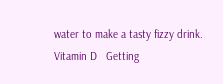water to make a tasty fizzy drink.
Vitamin D   Getting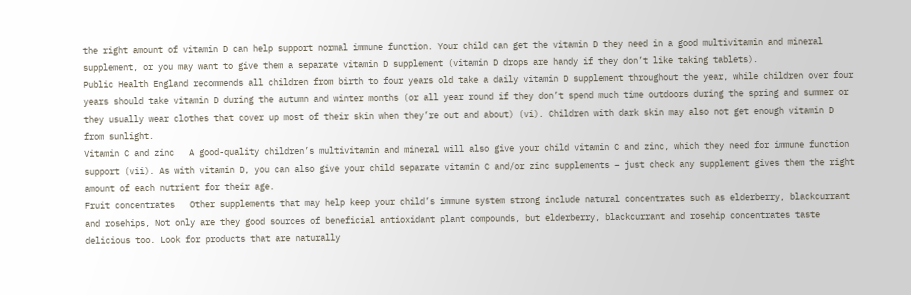the right amount of vitamin D can help support normal immune function. Your child can get the vitamin D they need in a good multivitamin and mineral supplement, or you may want to give them a separate vitamin D supplement (vitamin D drops are handy if they don’t like taking tablets).
Public Health England recommends all children from birth to four years old take a daily vitamin D supplement throughout the year, while children over four years should take vitamin D during the autumn and winter months (or all year round if they don’t spend much time outdoors during the spring and summer or they usually wear clothes that cover up most of their skin when they’re out and about) (vi). Children with dark skin may also not get enough vitamin D from sunlight.
Vitamin C and zinc   A good-quality children’s multivitamin and mineral will also give your child vitamin C and zinc, which they need for immune function support (vii). As with vitamin D, you can also give your child separate vitamin C and/or zinc supplements – just check any supplement gives them the right amount of each nutrient for their age.
Fruit concentrates   Other supplements that may help keep your child’s immune system strong include natural concentrates such as elderberry, blackcurrant and rosehips, Not only are they good sources of beneficial antioxidant plant compounds, but elderberry, blackcurrant and rosehip concentrates taste delicious too. Look for products that are naturally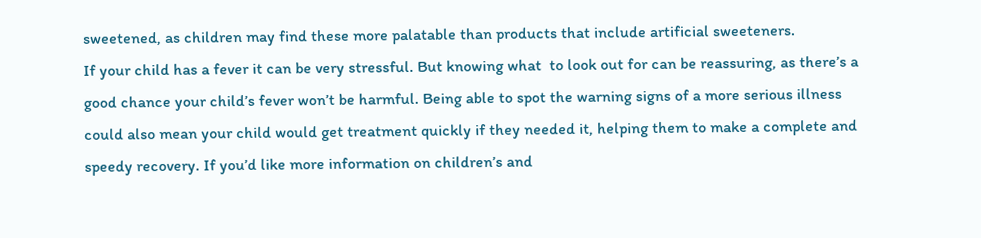sweetened, as children may find these more palatable than products that include artificial sweeteners.
If your child has a fever it can be very stressful. But knowing what  to look out for can be reassuring, as there’s a good chance your child’s fever won’t be harmful. Being able to spot the warning signs of a more serious illness could also mean your child would get treatment quickly if they needed it, helping them to make a complete and speedy recovery. If you’d like more information on children’s and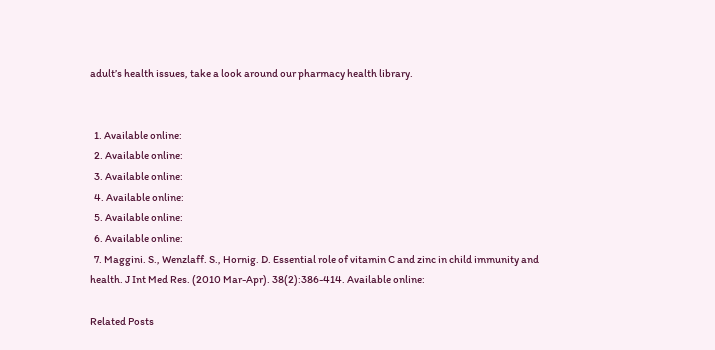adult’s health issues, take a look around our pharmacy health library.


  1. Available online:
  2. Available online:
  3. Available online:
  4. Available online:
  5. Available online:
  6. Available online:
  7. Maggini. S., Wenzlaff. S., Hornig. D. Essential role of vitamin C and zinc in child immunity and health. J Int Med Res. (2010 Mar-Apr). 38(2):386-414. Available online:

Related Posts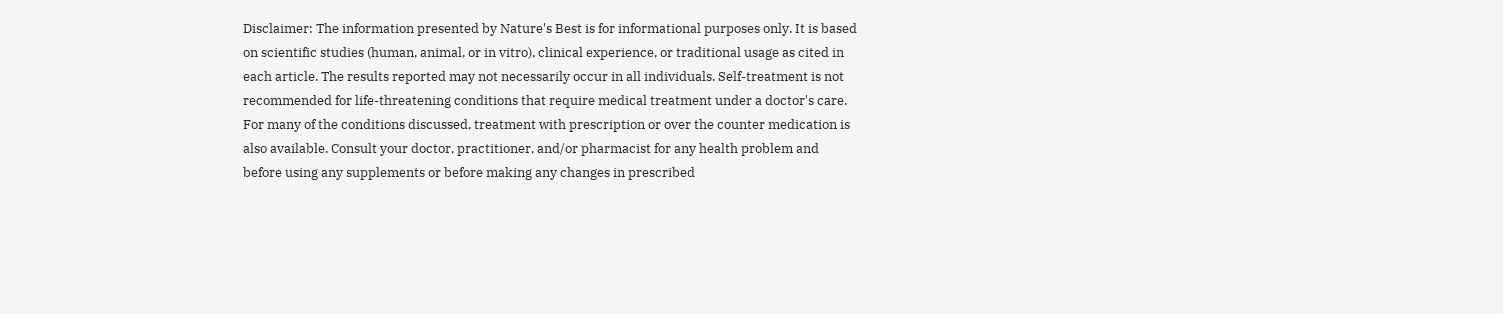Disclaimer: The information presented by Nature's Best is for informational purposes only. It is based on scientific studies (human, animal, or in vitro), clinical experience, or traditional usage as cited in each article. The results reported may not necessarily occur in all individuals. Self-treatment is not recommended for life-threatening conditions that require medical treatment under a doctor's care. For many of the conditions discussed, treatment with prescription or over the counter medication is also available. Consult your doctor, practitioner, and/or pharmacist for any health problem and before using any supplements or before making any changes in prescribed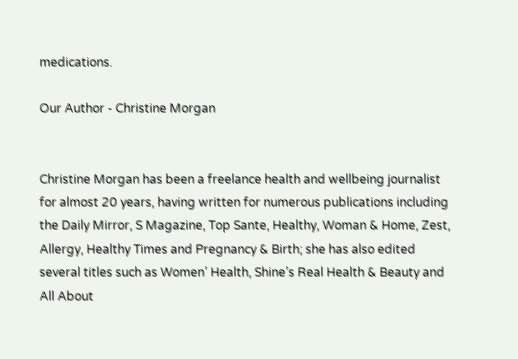medications.

Our Author - Christine Morgan


Christine Morgan has been a freelance health and wellbeing journalist for almost 20 years, having written for numerous publications including the Daily Mirror, S Magazine, Top Sante, Healthy, Woman & Home, Zest, Allergy, Healthy Times and Pregnancy & Birth; she has also edited several titles such as Women’ Health, Shine’s Real Health & Beauty and All About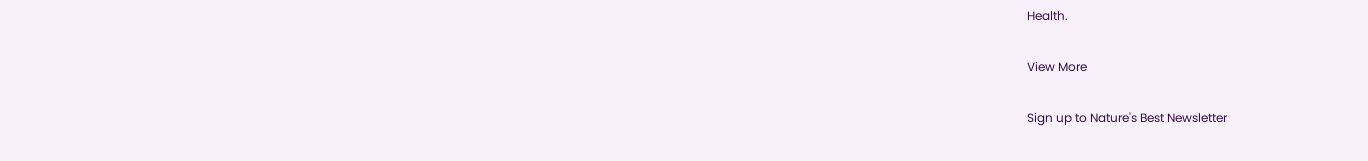Health.

View More

Sign up to Nature's Best Newsletter